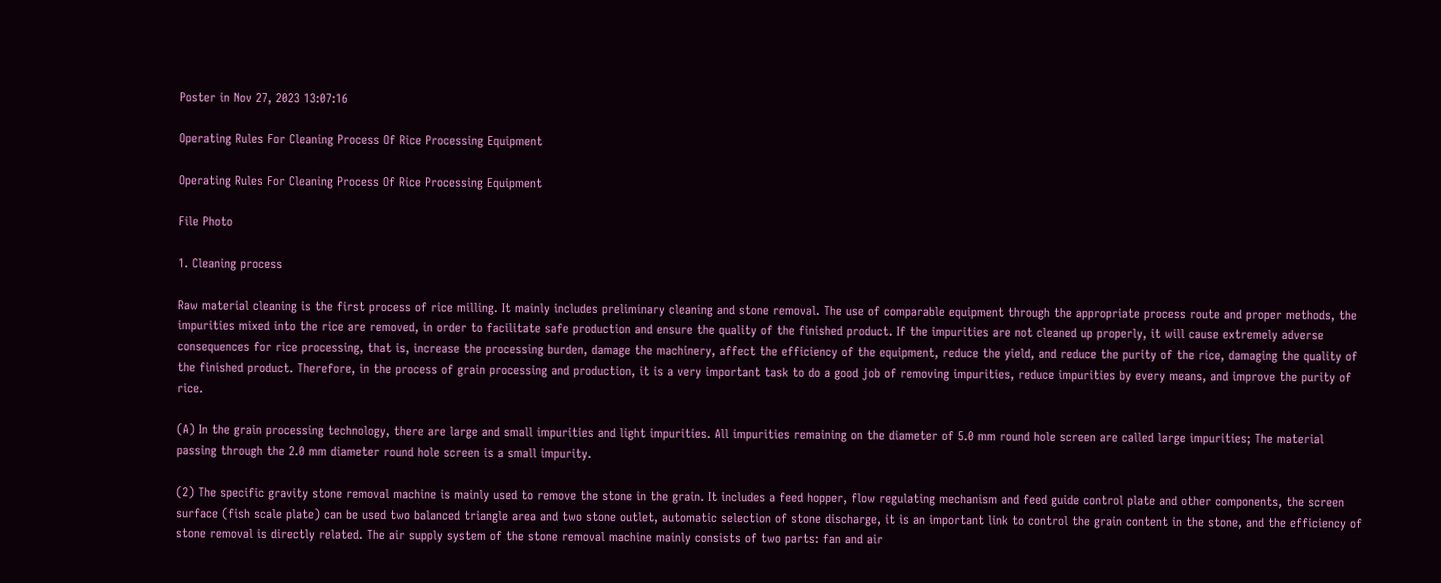Poster in Nov 27, 2023 13:07:16

Operating Rules For Cleaning Process Of Rice Processing Equipment

Operating Rules For Cleaning Process Of Rice Processing Equipment

File Photo

1. Cleaning process

Raw material cleaning is the first process of rice milling. It mainly includes preliminary cleaning and stone removal. The use of comparable equipment through the appropriate process route and proper methods, the impurities mixed into the rice are removed, in order to facilitate safe production and ensure the quality of the finished product. If the impurities are not cleaned up properly, it will cause extremely adverse consequences for rice processing, that is, increase the processing burden, damage the machinery, affect the efficiency of the equipment, reduce the yield, and reduce the purity of the rice, damaging the quality of the finished product. Therefore, in the process of grain processing and production, it is a very important task to do a good job of removing impurities, reduce impurities by every means, and improve the purity of rice.

(A) In the grain processing technology, there are large and small impurities and light impurities. All impurities remaining on the diameter of 5.0 mm round hole screen are called large impurities; The material passing through the 2.0 mm diameter round hole screen is a small impurity.

(2) The specific gravity stone removal machine is mainly used to remove the stone in the grain. It includes a feed hopper, flow regulating mechanism and feed guide control plate and other components, the screen surface (fish scale plate) can be used two balanced triangle area and two stone outlet, automatic selection of stone discharge, it is an important link to control the grain content in the stone, and the efficiency of stone removal is directly related. The air supply system of the stone removal machine mainly consists of two parts: fan and air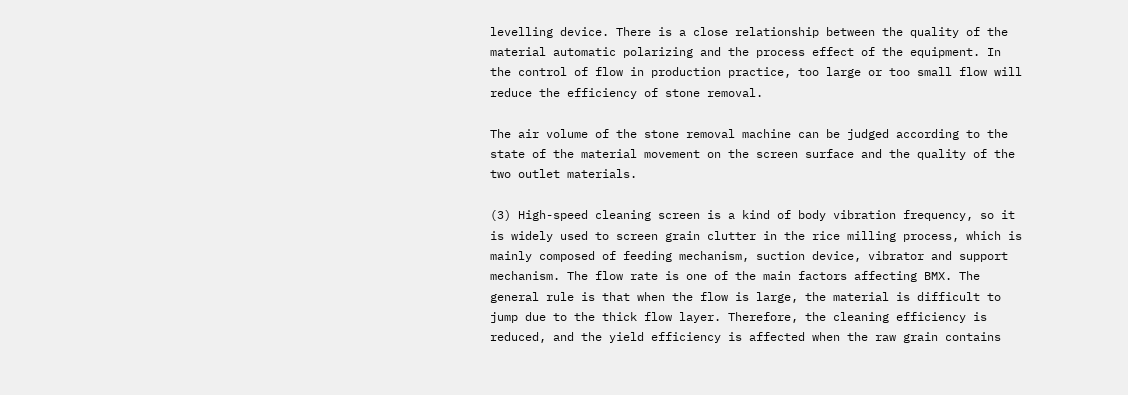levelling device. There is a close relationship between the quality of the material automatic polarizing and the process effect of the equipment. In the control of flow in production practice, too large or too small flow will reduce the efficiency of stone removal.

The air volume of the stone removal machine can be judged according to the state of the material movement on the screen surface and the quality of the two outlet materials.

(3) High-speed cleaning screen is a kind of body vibration frequency, so it is widely used to screen grain clutter in the rice milling process, which is mainly composed of feeding mechanism, suction device, vibrator and support mechanism. The flow rate is one of the main factors affecting BMX. The general rule is that when the flow is large, the material is difficult to jump due to the thick flow layer. Therefore, the cleaning efficiency is reduced, and the yield efficiency is affected when the raw grain contains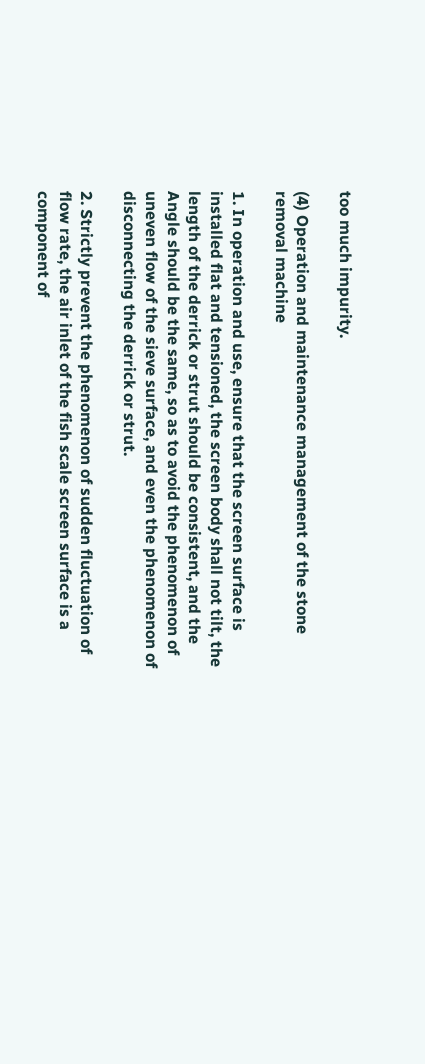too much impurity.

(4) Operation and maintenance management of the stone removal machine

1. In operation and use, ensure that the screen surface is installed flat and tensioned, the screen body shall not tilt, the length of the derrick or strut should be consistent, and the Angle should be the same, so as to avoid the phenomenon of uneven flow of the sieve surface, and even the phenomenon of disconnecting the derrick or strut.

2. Strictly prevent the phenomenon of sudden fluctuation of flow rate, the air inlet of the fish scale screen surface is a component of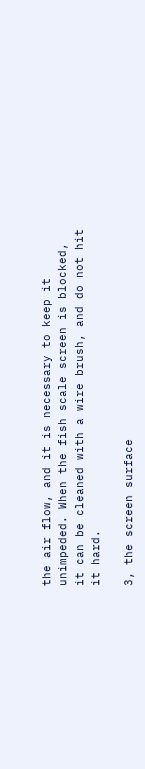the air flow, and it is necessary to keep it unimpeded. When the fish scale screen is blocked, it can be cleaned with a wire brush, and do not hit it hard.

3, the screen surface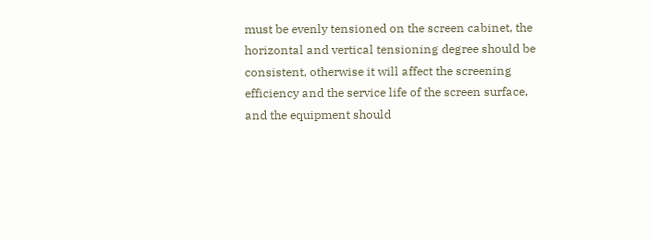must be evenly tensioned on the screen cabinet, the horizontal and vertical tensioning degree should be consistent, otherwise it will affect the screening efficiency and the service life of the screen surface, and the equipment should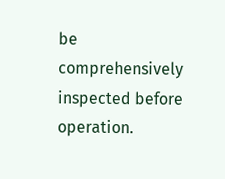be comprehensively inspected before operation.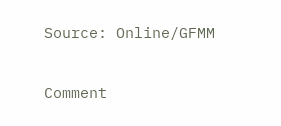Source: Online/GFMM

Comment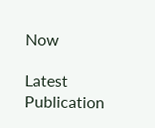Now

Latest Publication